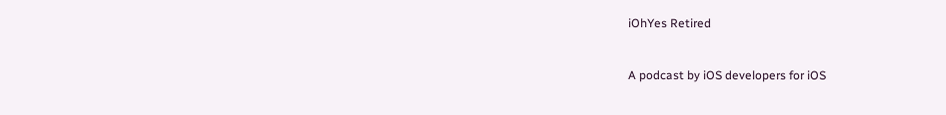iOhYes Retired


A podcast by iOS developers for iOS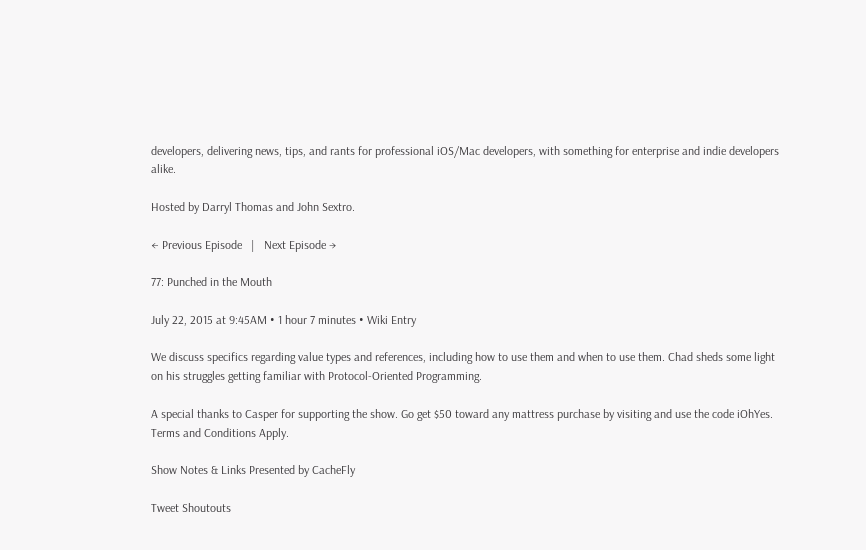developers, delivering news, tips, and rants for professional iOS/Mac developers, with something for enterprise and indie developers alike.

Hosted by Darryl Thomas and John Sextro.

← Previous Episode   |   Next Episode →

77: Punched in the Mouth

July 22, 2015 at 9:45AM • 1 hour 7 minutes • Wiki Entry

We discuss specifics regarding value types and references, including how to use them and when to use them. Chad sheds some light on his struggles getting familiar with Protocol-Oriented Programming.

A special thanks to Casper for supporting the show. Go get $50 toward any mattress purchase by visiting and use the code iOhYes. Terms and Conditions Apply.

Show Notes & Links Presented by CacheFly

Tweet Shoutouts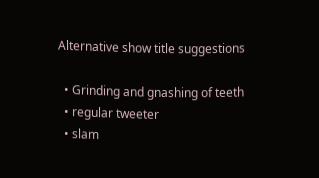Alternative show title suggestions

  • Grinding and gnashing of teeth
  • regular tweeter
  • slam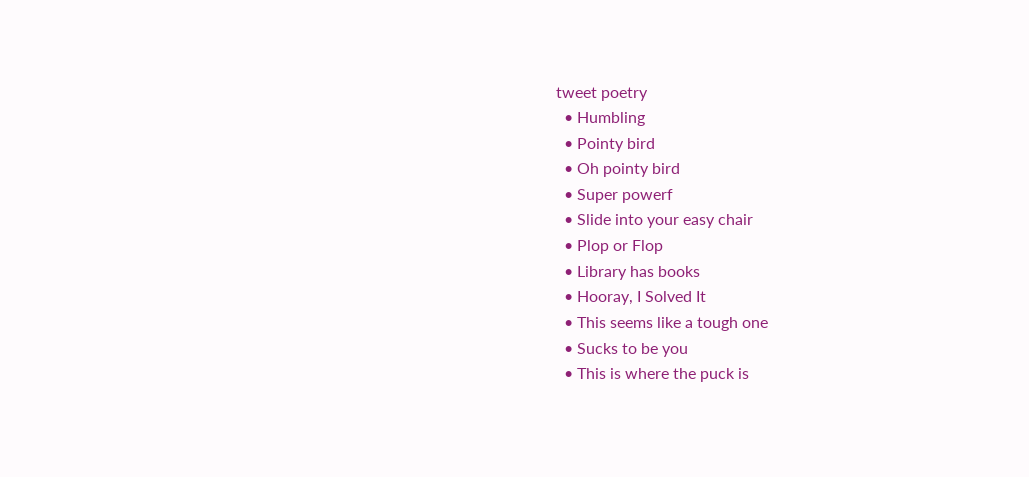tweet poetry
  • Humbling
  • Pointy bird
  • Oh pointy bird
  • Super powerf
  • Slide into your easy chair
  • Plop or Flop
  • Library has books
  • Hooray, I Solved It
  • This seems like a tough one
  • Sucks to be you
  • This is where the puck is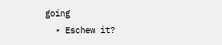going
  • Eschew it?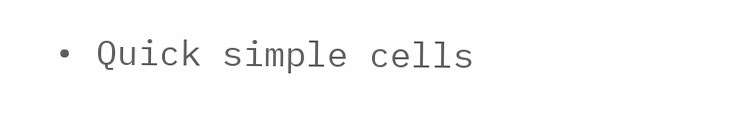• Quick simple cells